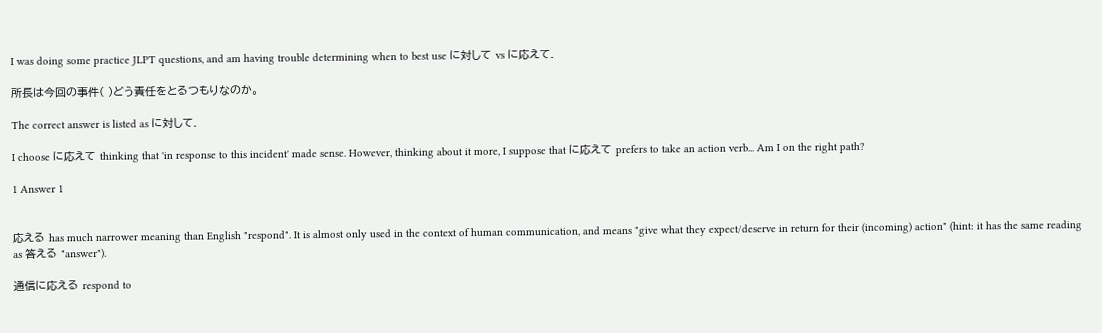I was doing some practice JLPT questions, and am having trouble determining when to best use に対して vs に応えて.

所長は今回の事件( )どう責任をとるつもりなのか。

The correct answer is listed as に対して.

I choose に応えて thinking that 'in response to this incident' made sense. However, thinking about it more, I suppose that に応えて prefers to take an action verb... Am I on the right path?

1 Answer 1


応える has much narrower meaning than English "respond". It is almost only used in the context of human communication, and means "give what they expect/deserve in return for their (incoming) action" (hint: it has the same reading as 答える "answer").

通信に応える respond to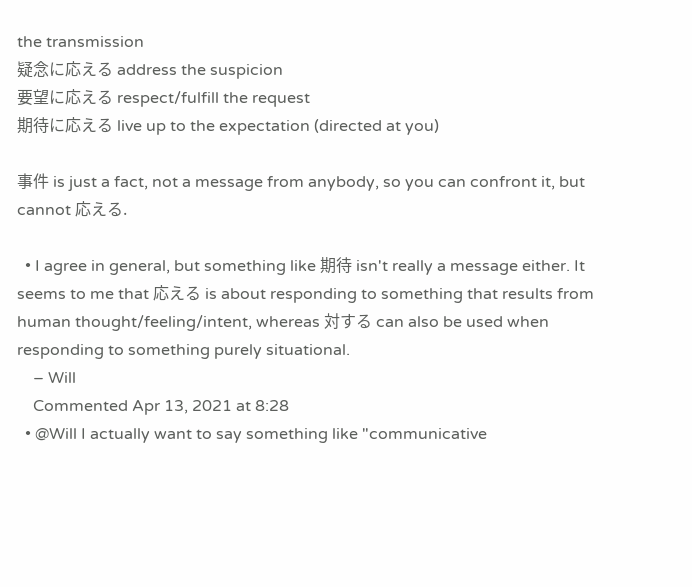the transmission
疑念に応える address the suspicion
要望に応える respect/fulfill the request
期待に応える live up to the expectation (directed at you)

事件 is just a fact, not a message from anybody, so you can confront it, but cannot 応える.

  • I agree in general, but something like 期待 isn't really a message either. It seems to me that 応える is about responding to something that results from human thought/feeling/intent, whereas 対する can also be used when responding to something purely situational.
    – Will
    Commented Apr 13, 2021 at 8:28
  • @Will I actually want to say something like "communicative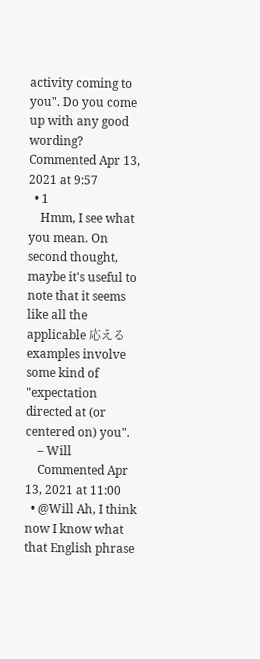activity coming to you". Do you come up with any good wording? Commented Apr 13, 2021 at 9:57
  • 1
    Hmm, I see what you mean. On second thought, maybe it's useful to note that it seems like all the applicable 応える examples involve some kind of "expectation directed at (or centered on) you".
    – Will
    Commented Apr 13, 2021 at 11:00
  • @Will Ah, I think now I know what that English phrase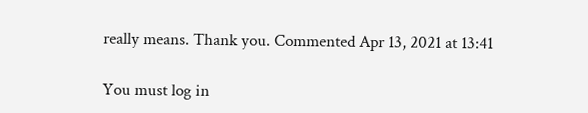really means. Thank you. Commented Apr 13, 2021 at 13:41

You must log in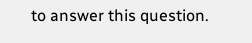to answer this question.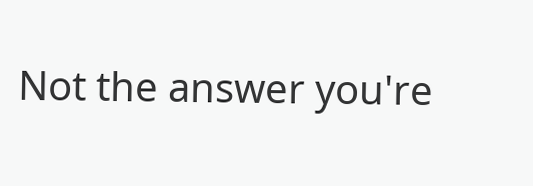Not the answer you're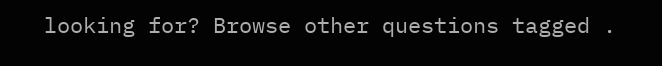looking for? Browse other questions tagged .